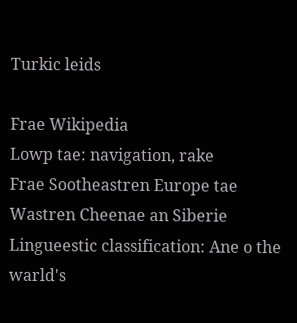Turkic leids

Frae Wikipedia
Lowp tae: navigation, rake
Frae Sootheastren Europe tae Wastren Cheenae an Siberie
Lingueestic classification: Ane o the warld's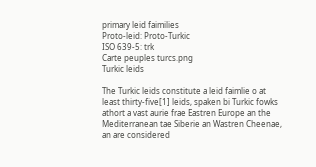primary leid faimilies
Proto-leid: Proto-Turkic
ISO 639-5: trk
Carte peuples turcs.png
Turkic leids

The Turkic leids constitute a leid faimlie o at least thirty-five[1] leids, spaken bi Turkic fowks athort a vast aurie frae Eastren Europe an the Mediterranean tae Siberie an Wastren Cheenae, an are considered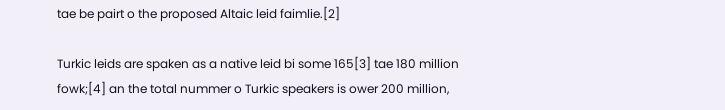tae be pairt o the proposed Altaic leid faimlie.[2]

Turkic leids are spaken as a native leid bi some 165[3] tae 180 million fowk;[4] an the total nummer o Turkic speakers is ower 200 million,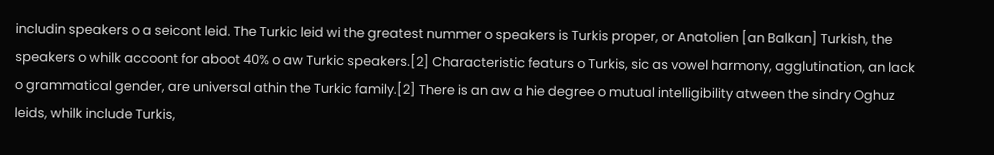includin speakers o a seicont leid. The Turkic leid wi the greatest nummer o speakers is Turkis proper, or Anatolien [an Balkan] Turkish, the speakers o whilk accoont for aboot 40% o aw Turkic speakers.[2] Characteristic featurs o Turkis, sic as vowel harmony, agglutination, an lack o grammatical gender, are universal athin the Turkic family.[2] There is an aw a hie degree o mutual intelligibility atween the sindry Oghuz leids, whilk include Turkis,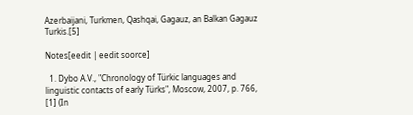Azerbaijani, Turkmen, Qashqai, Gagauz, an Balkan Gagauz Turkis.[5]

Notes[eedit | eedit soorce]

  1. Dybo A.V., "Chronology of Türkic languages and linguistic contacts of early Türks", Moscow, 2007, p. 766, [1] (In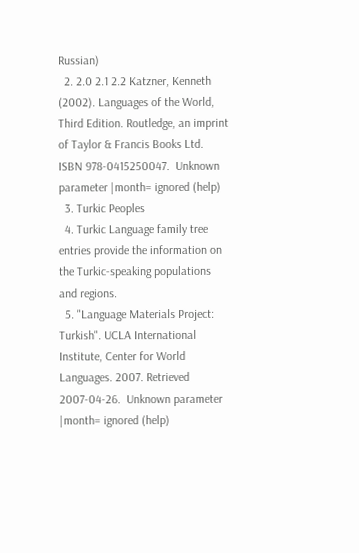Russian)
  2. 2.0 2.1 2.2 Katzner, Kenneth (2002). Languages of the World, Third Edition. Routledge, an imprint of Taylor & Francis Books Ltd. ISBN 978-0415250047.  Unknown parameter |month= ignored (help)
  3. Turkic Peoples
  4. Turkic Language family tree entries provide the information on the Turkic-speaking populations and regions.
  5. "Language Materials Project: Turkish". UCLA International Institute, Center for World Languages. 2007. Retrieved 2007-04-26.  Unknown parameter |month= ignored (help)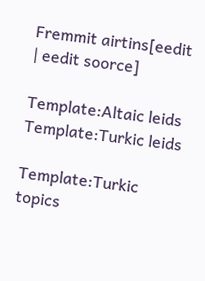Fremmit airtins[eedit | eedit soorce]

Template:Altaic leids Template:Turkic leids

Template:Turkic topics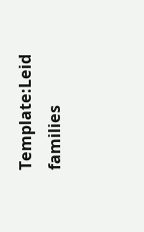Template:Leid families